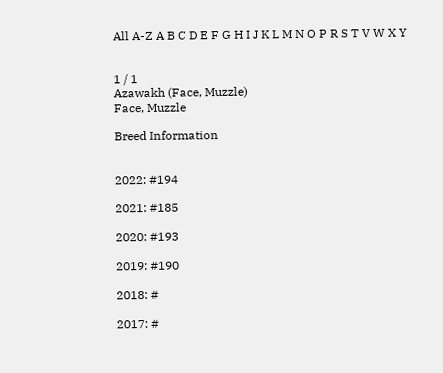All A-Z A B C D E F G H I J K L M N O P R S T V W X Y


1 / 1
Azawakh (Face, Muzzle)
Face, Muzzle

Breed Information


2022: #194

2021: #185

2020: #193

2019: #190

2018: #

2017: #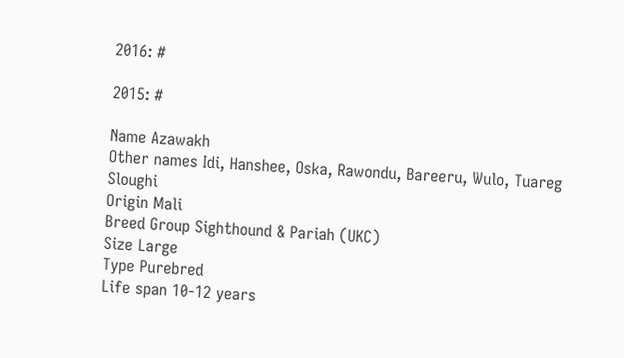2016: #

2015: #

Name Azawakh
Other names Idi, Hanshee, Oska, Rawondu, Bareeru, Wulo, Tuareg Sloughi
Origin Mali
Breed Group Sighthound & Pariah (UKC)
Size Large
Type Purebred
Life span 10-12 years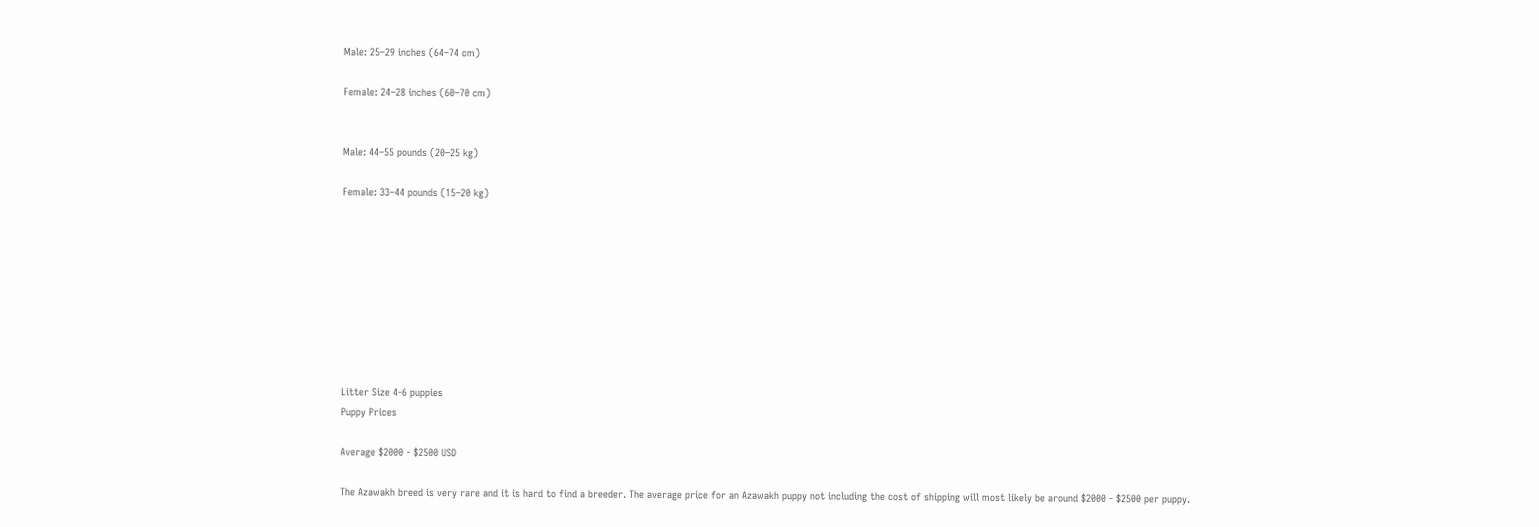Male: 25–29 inches (64–74 cm)

Female: 24–28 inches (60–70 cm)


Male: 44–55 pounds (20–25 kg)

Female: 33–44 pounds (15–20 kg)









Litter Size 4-6 puppies
Puppy Prices

Average $2000 - $2500 USD

The Azawakh breed is very rare and it is hard to find a breeder. The average price for an Azawakh puppy not including the cost of shipping will most likely be around $2000 - $2500 per puppy.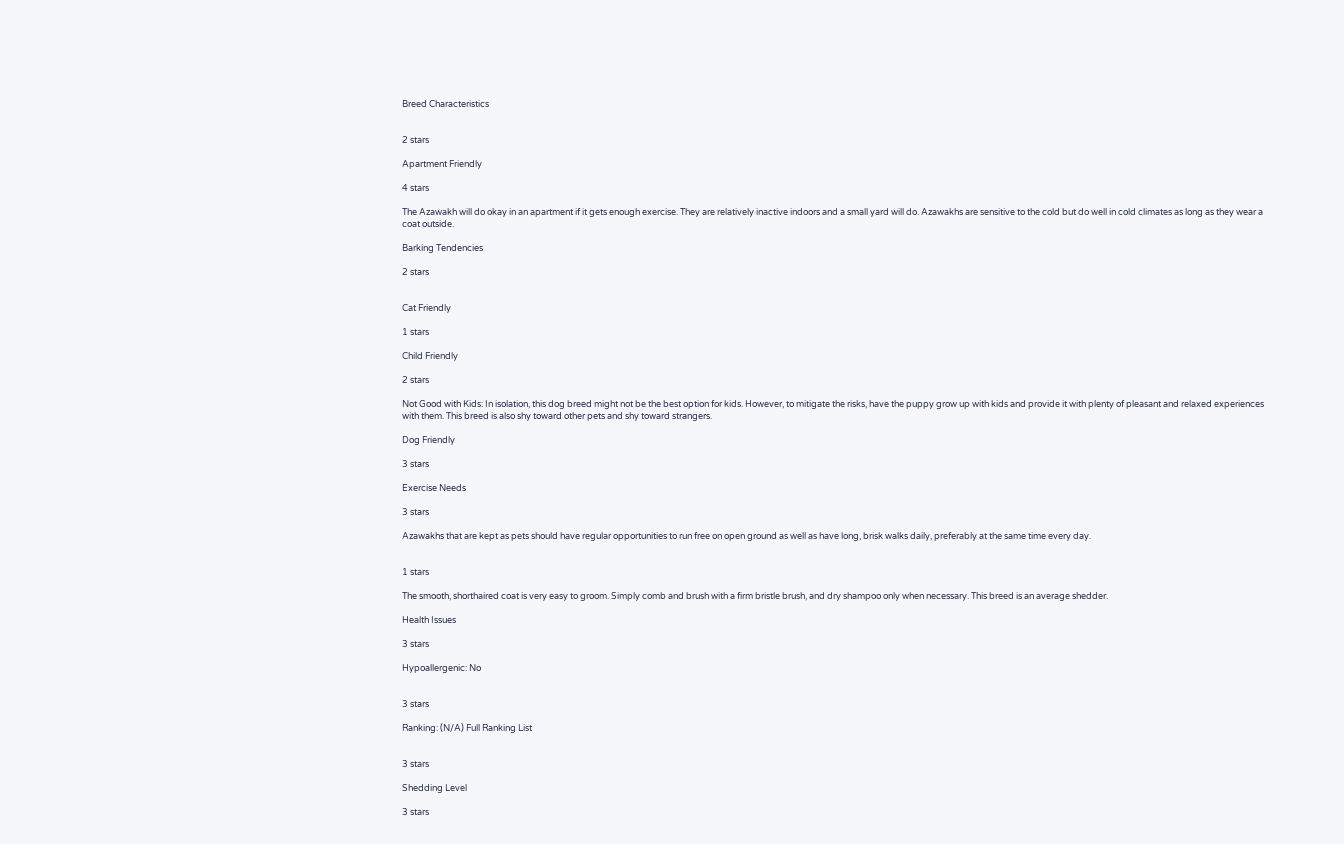Breed Characteristics


2 stars

Apartment Friendly

4 stars

The Azawakh will do okay in an apartment if it gets enough exercise. They are relatively inactive indoors and a small yard will do. Azawakhs are sensitive to the cold but do well in cold climates as long as they wear a coat outside.

Barking Tendencies

2 stars


Cat Friendly

1 stars

Child Friendly

2 stars

Not Good with Kids: In isolation, this dog breed might not be the best option for kids. However, to mitigate the risks, have the puppy grow up with kids and provide it with plenty of pleasant and relaxed experiences with them. This breed is also shy toward other pets and shy toward strangers.

Dog Friendly

3 stars

Exercise Needs

3 stars

Azawakhs that are kept as pets should have regular opportunities to run free on open ground as well as have long, brisk walks daily, preferably at the same time every day.


1 stars

The smooth, shorthaired coat is very easy to groom. Simply comb and brush with a firm bristle brush, and dry shampoo only when necessary. This breed is an average shedder.

Health Issues

3 stars

Hypoallergenic: No


3 stars

Ranking: (N/A) Full Ranking List


3 stars

Shedding Level

3 stars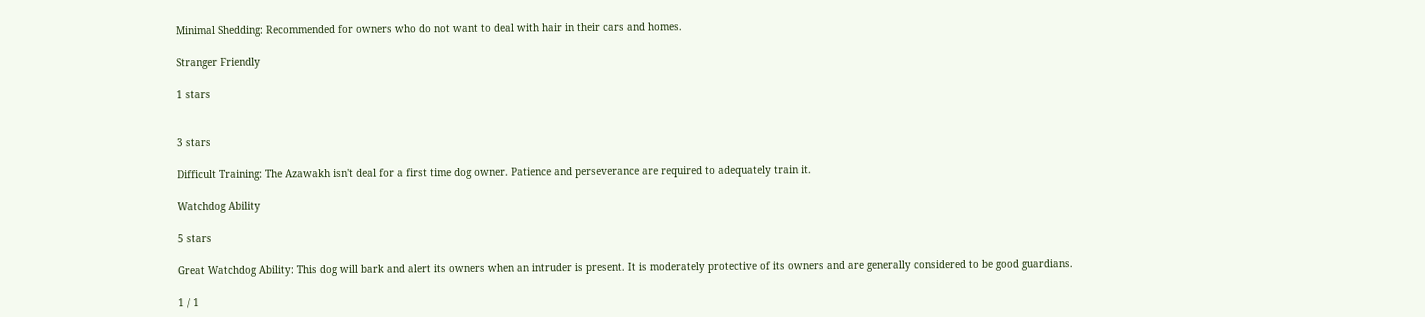Minimal Shedding: Recommended for owners who do not want to deal with hair in their cars and homes.

Stranger Friendly

1 stars


3 stars

Difficult Training: The Azawakh isn't deal for a first time dog owner. Patience and perseverance are required to adequately train it.

Watchdog Ability

5 stars

Great Watchdog Ability: This dog will bark and alert its owners when an intruder is present. It is moderately protective of its owners and are generally considered to be good guardians.

1 / 1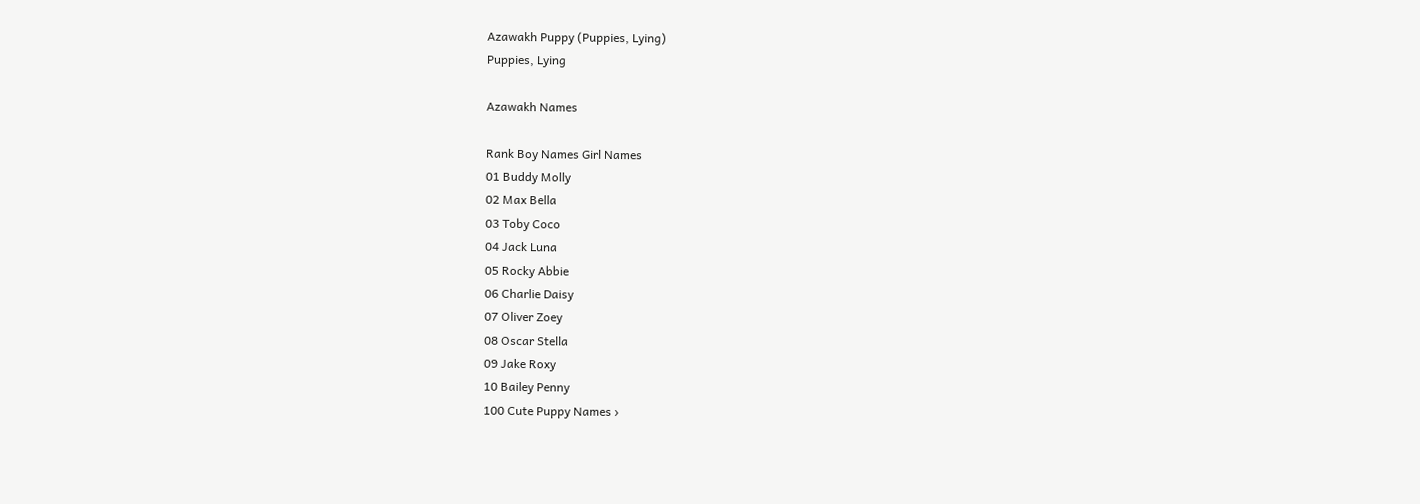Azawakh Puppy (Puppies, Lying)
Puppies, Lying

Azawakh Names

Rank Boy Names Girl Names
01 Buddy Molly
02 Max Bella
03 Toby Coco
04 Jack Luna
05 Rocky Abbie
06 Charlie Daisy
07 Oliver Zoey
08 Oscar Stella
09 Jake Roxy
10 Bailey Penny
100 Cute Puppy Names ›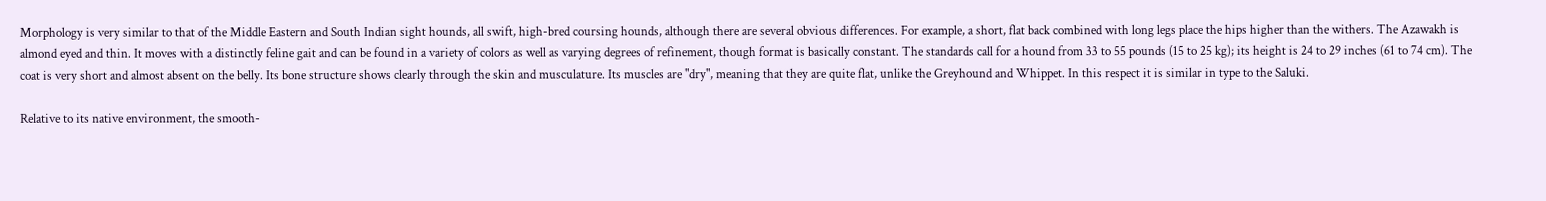Morphology is very similar to that of the Middle Eastern and South Indian sight hounds, all swift, high-bred coursing hounds, although there are several obvious differences. For example, a short, flat back combined with long legs place the hips higher than the withers. The Azawakh is almond eyed and thin. It moves with a distinctly feline gait and can be found in a variety of colors as well as varying degrees of refinement, though format is basically constant. The standards call for a hound from 33 to 55 pounds (15 to 25 kg); its height is 24 to 29 inches (61 to 74 cm). The coat is very short and almost absent on the belly. Its bone structure shows clearly through the skin and musculature. Its muscles are "dry", meaning that they are quite flat, unlike the Greyhound and Whippet. In this respect it is similar in type to the Saluki.

Relative to its native environment, the smooth-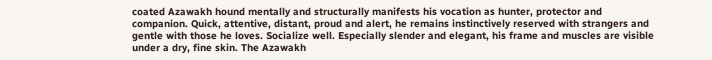coated Azawakh hound mentally and structurally manifests his vocation as hunter, protector and companion. Quick, attentive, distant, proud and alert, he remains instinctively reserved with strangers and gentle with those he loves. Socialize well. Especially slender and elegant, his frame and muscles are visible under a dry, fine skin. The Azawakh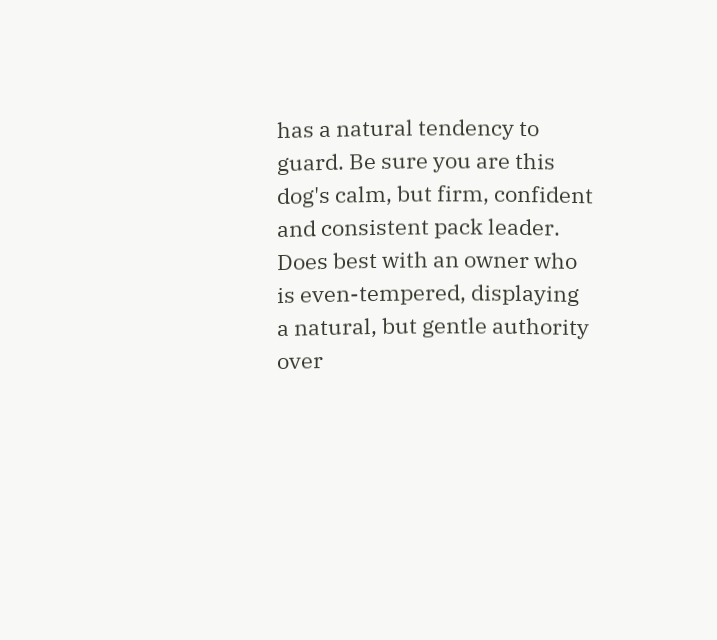has a natural tendency to guard. Be sure you are this dog's calm, but firm, confident and consistent pack leader. Does best with an owner who is even-tempered, displaying a natural, but gentle authority over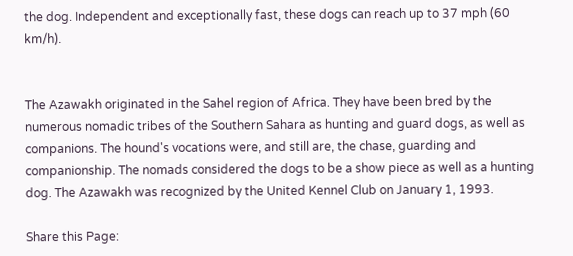the dog. Independent and exceptionally fast, these dogs can reach up to 37 mph (60 km/h).


The Azawakh originated in the Sahel region of Africa. They have been bred by the numerous nomadic tribes of the Southern Sahara as hunting and guard dogs, as well as companions. The hound's vocations were, and still are, the chase, guarding and companionship. The nomads considered the dogs to be a show piece as well as a hunting dog. The Azawakh was recognized by the United Kennel Club on January 1, 1993.

Share this Page: